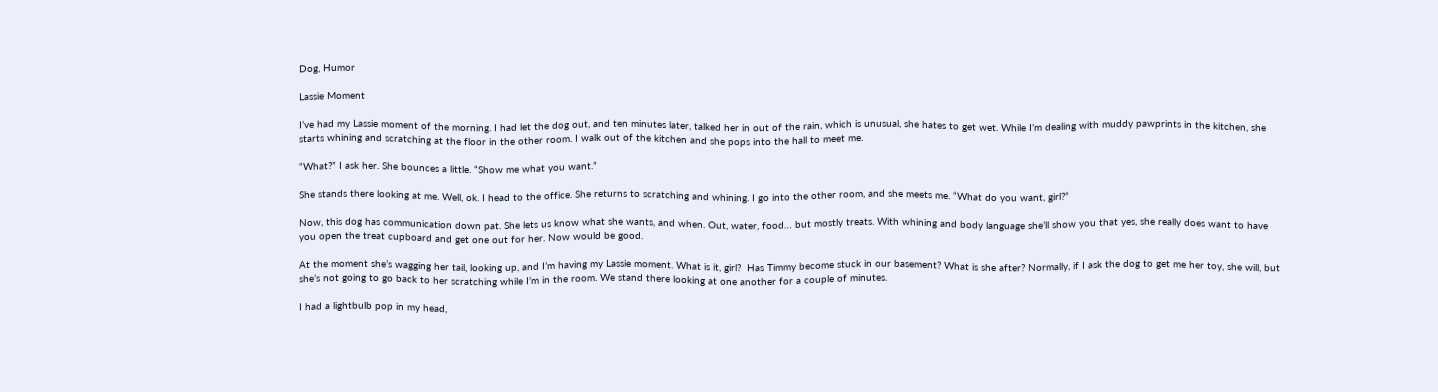Dog, Humor

Lassie Moment

I’ve had my Lassie moment of the morning. I had let the dog out, and ten minutes later, talked her in out of the rain, which is unusual, she hates to get wet. While I’m dealing with muddy pawprints in the kitchen, she starts whining and scratching at the floor in the other room. I walk out of the kitchen and she pops into the hall to meet me.

“What?” I ask her. She bounces a little. “Show me what you want.”

She stands there looking at me. Well, ok. I head to the office. She returns to scratching and whining. I go into the other room, and she meets me. “What do you want, girl?”

Now, this dog has communication down pat. She lets us know what she wants, and when. Out, water, food… but mostly treats. With whining and body language she’ll show you that yes, she really does want to have you open the treat cupboard and get one out for her. Now would be good.

At the moment she’s wagging her tail, looking up, and I’m having my Lassie moment. What is it, girl?  Has Timmy become stuck in our basement? What is she after? Normally, if I ask the dog to get me her toy, she will, but she’s not going to go back to her scratching while I’m in the room. We stand there looking at one another for a couple of minutes.

I had a lightbulb pop in my head,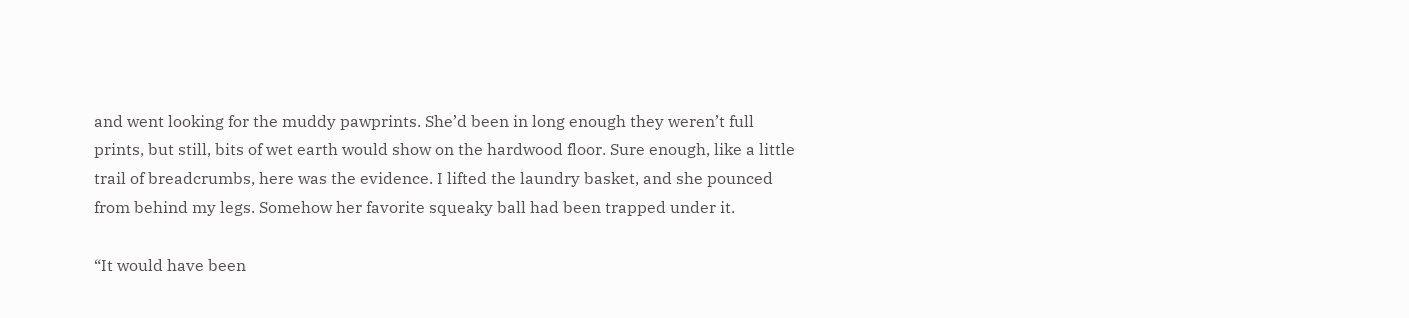and went looking for the muddy pawprints. She’d been in long enough they weren’t full prints, but still, bits of wet earth would show on the hardwood floor. Sure enough, like a little trail of breadcrumbs, here was the evidence. I lifted the laundry basket, and she pounced from behind my legs. Somehow her favorite squeaky ball had been trapped under it.

“It would have been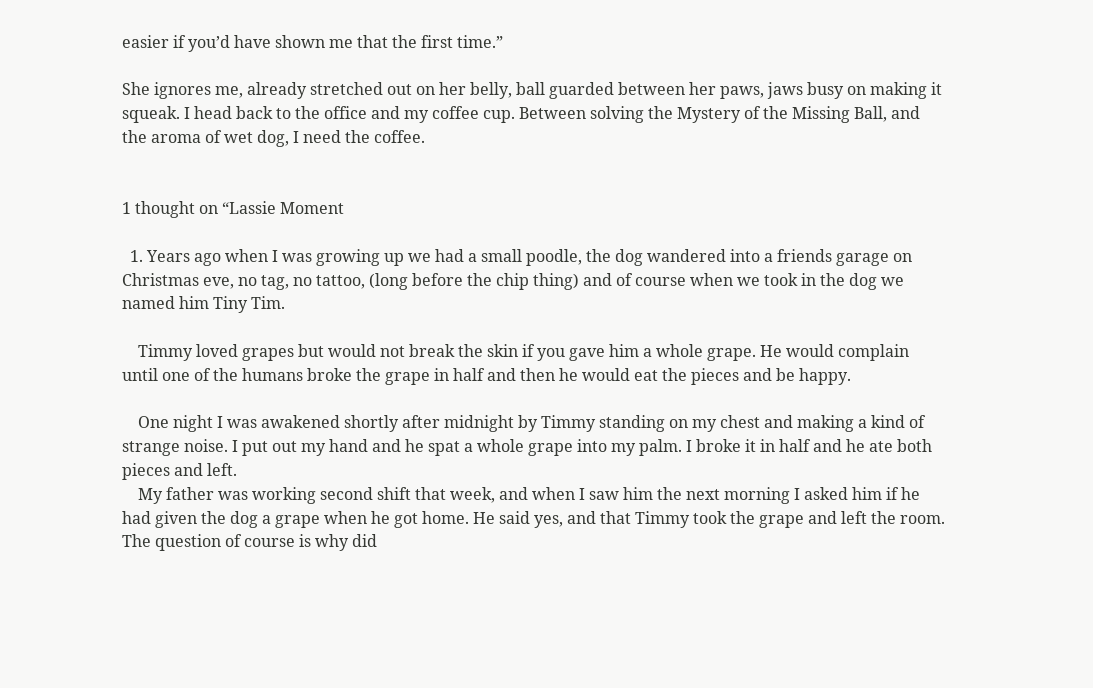easier if you’d have shown me that the first time.”

She ignores me, already stretched out on her belly, ball guarded between her paws, jaws busy on making it squeak. I head back to the office and my coffee cup. Between solving the Mystery of the Missing Ball, and the aroma of wet dog, I need the coffee.


1 thought on “Lassie Moment

  1. Years ago when I was growing up we had a small poodle, the dog wandered into a friends garage on Christmas eve, no tag, no tattoo, (long before the chip thing) and of course when we took in the dog we named him Tiny Tim.

    Timmy loved grapes but would not break the skin if you gave him a whole grape. He would complain until one of the humans broke the grape in half and then he would eat the pieces and be happy.

    One night I was awakened shortly after midnight by Timmy standing on my chest and making a kind of strange noise. I put out my hand and he spat a whole grape into my palm. I broke it in half and he ate both pieces and left.
    My father was working second shift that week, and when I saw him the next morning I asked him if he had given the dog a grape when he got home. He said yes, and that Timmy took the grape and left the room. The question of course is why did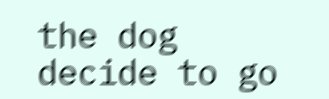the dog decide to go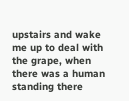upstairs and wake me up to deal with the grape, when there was a human standing there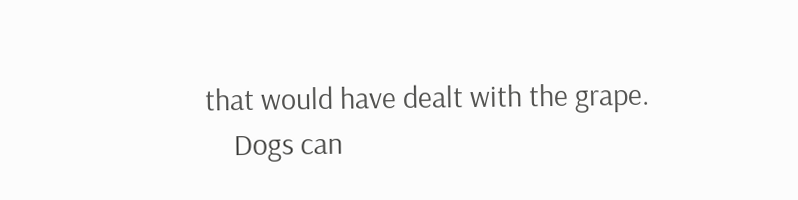that would have dealt with the grape.
    Dogs can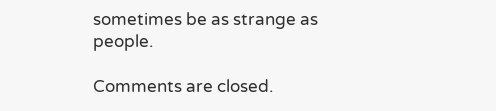sometimes be as strange as people.

Comments are closed.